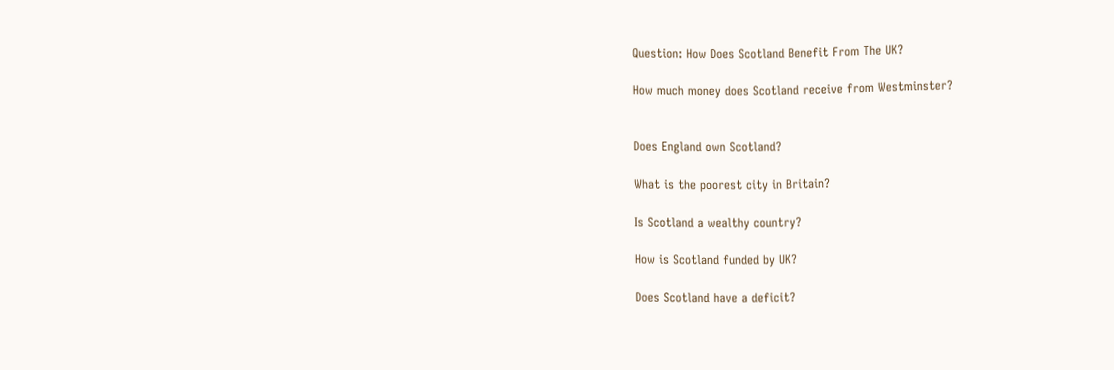Question: How Does Scotland Benefit From The UK?

How much money does Scotland receive from Westminster?


Does England own Scotland?

What is the poorest city in Britain?

Is Scotland a wealthy country?

How is Scotland funded by UK?

Does Scotland have a deficit?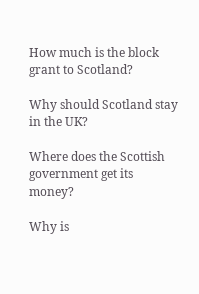How much is the block grant to Scotland?

Why should Scotland stay in the UK?

Where does the Scottish government get its money?

Why is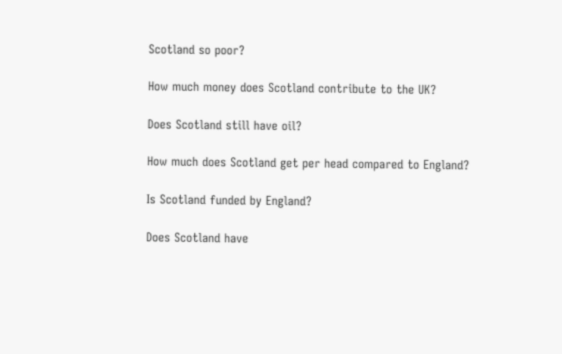Scotland so poor?

How much money does Scotland contribute to the UK?

Does Scotland still have oil?

How much does Scotland get per head compared to England?

Is Scotland funded by England?

Does Scotland have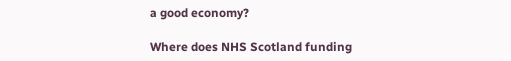a good economy?

Where does NHS Scotland funding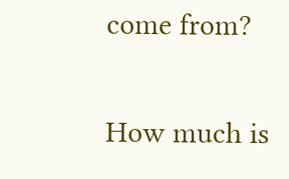come from?

How much is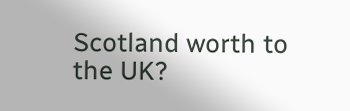Scotland worth to the UK?